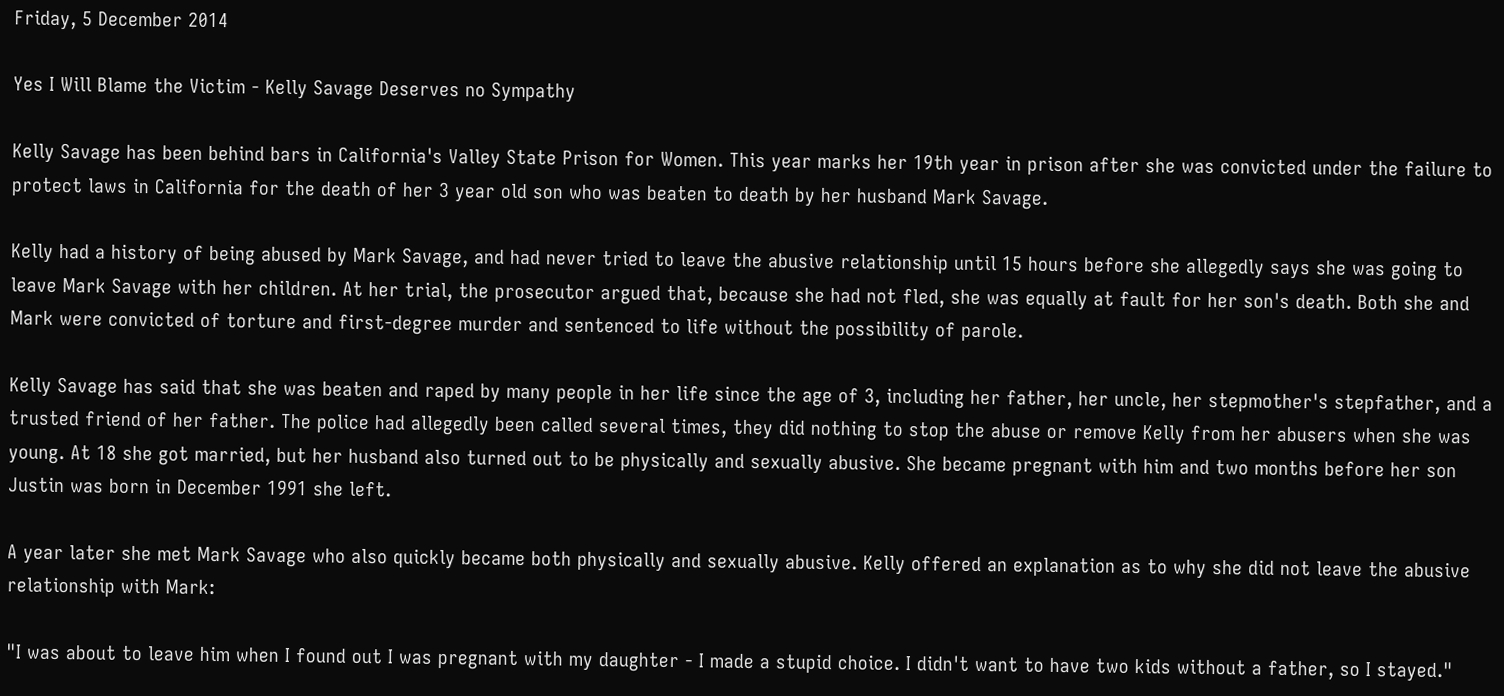Friday, 5 December 2014

Yes I Will Blame the Victim - Kelly Savage Deserves no Sympathy

Kelly Savage has been behind bars in California's Valley State Prison for Women. This year marks her 19th year in prison after she was convicted under the failure to protect laws in California for the death of her 3 year old son who was beaten to death by her husband Mark Savage.

Kelly had a history of being abused by Mark Savage, and had never tried to leave the abusive relationship until 15 hours before she allegedly says she was going to leave Mark Savage with her children. At her trial, the prosecutor argued that, because she had not fled, she was equally at fault for her son's death. Both she and Mark were convicted of torture and first-degree murder and sentenced to life without the possibility of parole.

Kelly Savage has said that she was beaten and raped by many people in her life since the age of 3, including her father, her uncle, her stepmother's stepfather, and a trusted friend of her father. The police had allegedly been called several times, they did nothing to stop the abuse or remove Kelly from her abusers when she was young. At 18 she got married, but her husband also turned out to be physically and sexually abusive. She became pregnant with him and two months before her son Justin was born in December 1991 she left.

A year later she met Mark Savage who also quickly became both physically and sexually abusive. Kelly offered an explanation as to why she did not leave the abusive relationship with Mark:

"I was about to leave him when I found out I was pregnant with my daughter - I made a stupid choice. I didn't want to have two kids without a father, so I stayed."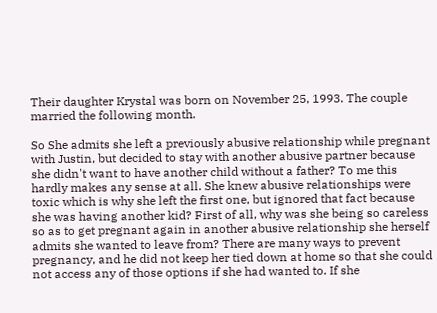Their daughter Krystal was born on November 25, 1993. The couple married the following month.

So She admits she left a previously abusive relationship while pregnant with Justin, but decided to stay with another abusive partner because she didn't want to have another child without a father? To me this hardly makes any sense at all. She knew abusive relationships were toxic which is why she left the first one, but ignored that fact because she was having another kid? First of all, why was she being so careless so as to get pregnant again in another abusive relationship she herself admits she wanted to leave from? There are many ways to prevent pregnancy, and he did not keep her tied down at home so that she could not access any of those options if she had wanted to. If she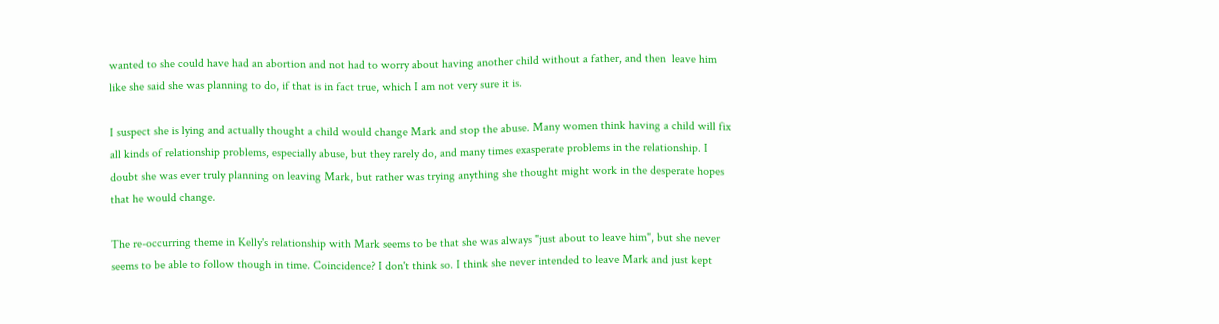wanted to she could have had an abortion and not had to worry about having another child without a father, and then  leave him like she said she was planning to do, if that is in fact true, which I am not very sure it is.

I suspect she is lying and actually thought a child would change Mark and stop the abuse. Many women think having a child will fix all kinds of relationship problems, especially abuse, but they rarely do, and many times exasperate problems in the relationship. I doubt she was ever truly planning on leaving Mark, but rather was trying anything she thought might work in the desperate hopes that he would change.

The re-occurring theme in Kelly's relationship with Mark seems to be that she was always "just about to leave him", but she never seems to be able to follow though in time. Coincidence? I don't think so. I think she never intended to leave Mark and just kept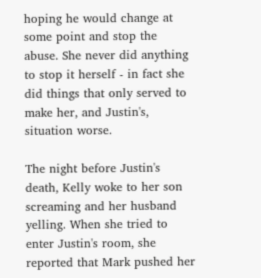hoping he would change at some point and stop the abuse. She never did anything to stop it herself - in fact she did things that only served to make her, and Justin's, situation worse.

The night before Justin's death, Kelly woke to her son screaming and her husband yelling. When she tried to enter Justin's room, she reported that Mark pushed her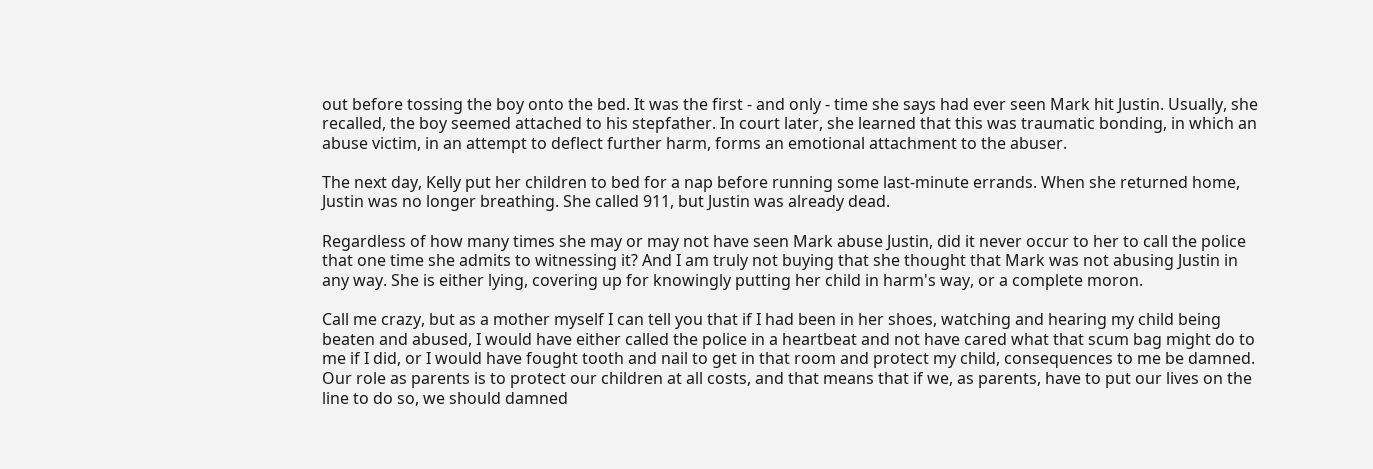out before tossing the boy onto the bed. It was the first - and only - time she says had ever seen Mark hit Justin. Usually, she recalled, the boy seemed attached to his stepfather. In court later, she learned that this was traumatic bonding, in which an abuse victim, in an attempt to deflect further harm, forms an emotional attachment to the abuser.

The next day, Kelly put her children to bed for a nap before running some last-minute errands. When she returned home, Justin was no longer breathing. She called 911, but Justin was already dead.

Regardless of how many times she may or may not have seen Mark abuse Justin, did it never occur to her to call the police that one time she admits to witnessing it? And I am truly not buying that she thought that Mark was not abusing Justin in any way. She is either lying, covering up for knowingly putting her child in harm's way, or a complete moron.

Call me crazy, but as a mother myself I can tell you that if I had been in her shoes, watching and hearing my child being beaten and abused, I would have either called the police in a heartbeat and not have cared what that scum bag might do to me if I did, or I would have fought tooth and nail to get in that room and protect my child, consequences to me be damned. Our role as parents is to protect our children at all costs, and that means that if we, as parents, have to put our lives on the line to do so, we should damned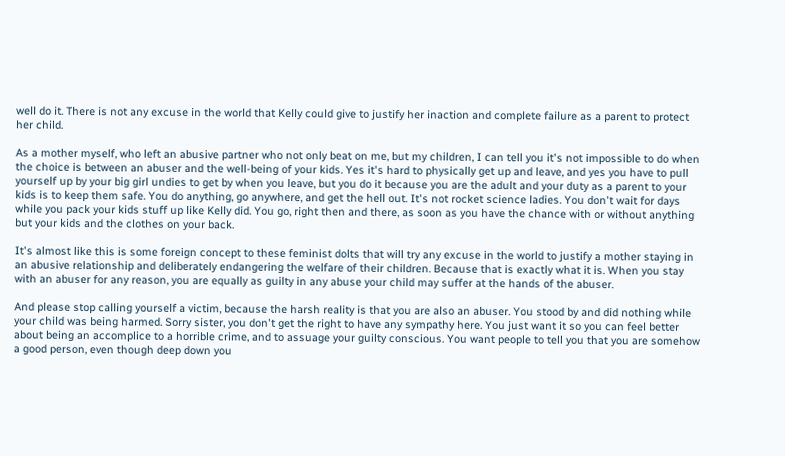well do it. There is not any excuse in the world that Kelly could give to justify her inaction and complete failure as a parent to protect her child.

As a mother myself, who left an abusive partner who not only beat on me, but my children, I can tell you it's not impossible to do when the choice is between an abuser and the well-being of your kids. Yes it's hard to physically get up and leave, and yes you have to pull yourself up by your big girl undies to get by when you leave, but you do it because you are the adult and your duty as a parent to your kids is to keep them safe. You do anything, go anywhere, and get the hell out. It's not rocket science ladies. You don't wait for days while you pack your kids stuff up like Kelly did. You go, right then and there, as soon as you have the chance with or without anything but your kids and the clothes on your back.

It's almost like this is some foreign concept to these feminist dolts that will try any excuse in the world to justify a mother staying in an abusive relationship and deliberately endangering the welfare of their children. Because that is exactly what it is. When you stay with an abuser for any reason, you are equally as guilty in any abuse your child may suffer at the hands of the abuser.

And please stop calling yourself a victim, because the harsh reality is that you are also an abuser. You stood by and did nothing while your child was being harmed. Sorry sister, you don't get the right to have any sympathy here. You just want it so you can feel better about being an accomplice to a horrible crime, and to assuage your guilty conscious. You want people to tell you that you are somehow a good person, even though deep down you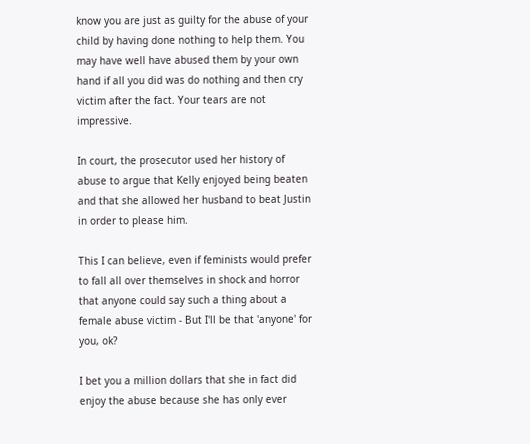know you are just as guilty for the abuse of your child by having done nothing to help them. You may have well have abused them by your own hand if all you did was do nothing and then cry victim after the fact. Your tears are not impressive.

In court, the prosecutor used her history of abuse to argue that Kelly enjoyed being beaten and that she allowed her husband to beat Justin in order to please him.

This I can believe, even if feminists would prefer to fall all over themselves in shock and horror that anyone could say such a thing about a female abuse victim - But I'll be that 'anyone' for you, ok?

I bet you a million dollars that she in fact did enjoy the abuse because she has only ever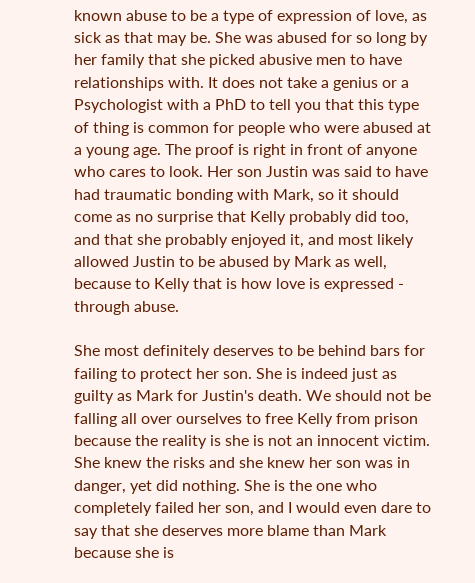known abuse to be a type of expression of love, as sick as that may be. She was abused for so long by her family that she picked abusive men to have relationships with. It does not take a genius or a Psychologist with a PhD to tell you that this type of thing is common for people who were abused at a young age. The proof is right in front of anyone who cares to look. Her son Justin was said to have had traumatic bonding with Mark, so it should come as no surprise that Kelly probably did too, and that she probably enjoyed it, and most likely allowed Justin to be abused by Mark as well, because to Kelly that is how love is expressed - through abuse.

She most definitely deserves to be behind bars for failing to protect her son. She is indeed just as guilty as Mark for Justin's death. We should not be falling all over ourselves to free Kelly from prison because the reality is she is not an innocent victim. She knew the risks and she knew her son was in danger, yet did nothing. She is the one who completely failed her son, and I would even dare to say that she deserves more blame than Mark because she is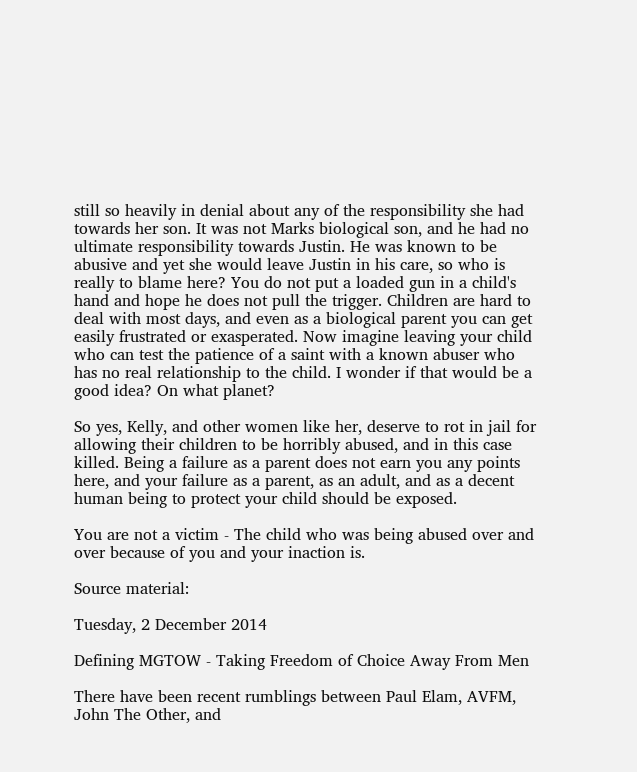still so heavily in denial about any of the responsibility she had towards her son. It was not Marks biological son, and he had no ultimate responsibility towards Justin. He was known to be abusive and yet she would leave Justin in his care, so who is really to blame here? You do not put a loaded gun in a child's hand and hope he does not pull the trigger. Children are hard to deal with most days, and even as a biological parent you can get easily frustrated or exasperated. Now imagine leaving your child who can test the patience of a saint with a known abuser who has no real relationship to the child. I wonder if that would be a good idea? On what planet?

So yes, Kelly, and other women like her, deserve to rot in jail for allowing their children to be horribly abused, and in this case killed. Being a failure as a parent does not earn you any points here, and your failure as a parent, as an adult, and as a decent human being to protect your child should be exposed.

You are not a victim - The child who was being abused over and over because of you and your inaction is.

Source material:

Tuesday, 2 December 2014

Defining MGTOW - Taking Freedom of Choice Away From Men

There have been recent rumblings between Paul Elam, AVFM, John The Other, and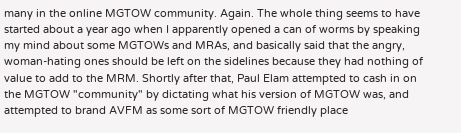many in the online MGTOW community. Again. The whole thing seems to have started about a year ago when I apparently opened a can of worms by speaking my mind about some MGTOWs and MRAs, and basically said that the angry, woman-hating ones should be left on the sidelines because they had nothing of value to add to the MRM. Shortly after that, Paul Elam attempted to cash in on the MGTOW "community" by dictating what his version of MGTOW was, and attempted to brand AVFM as some sort of MGTOW friendly place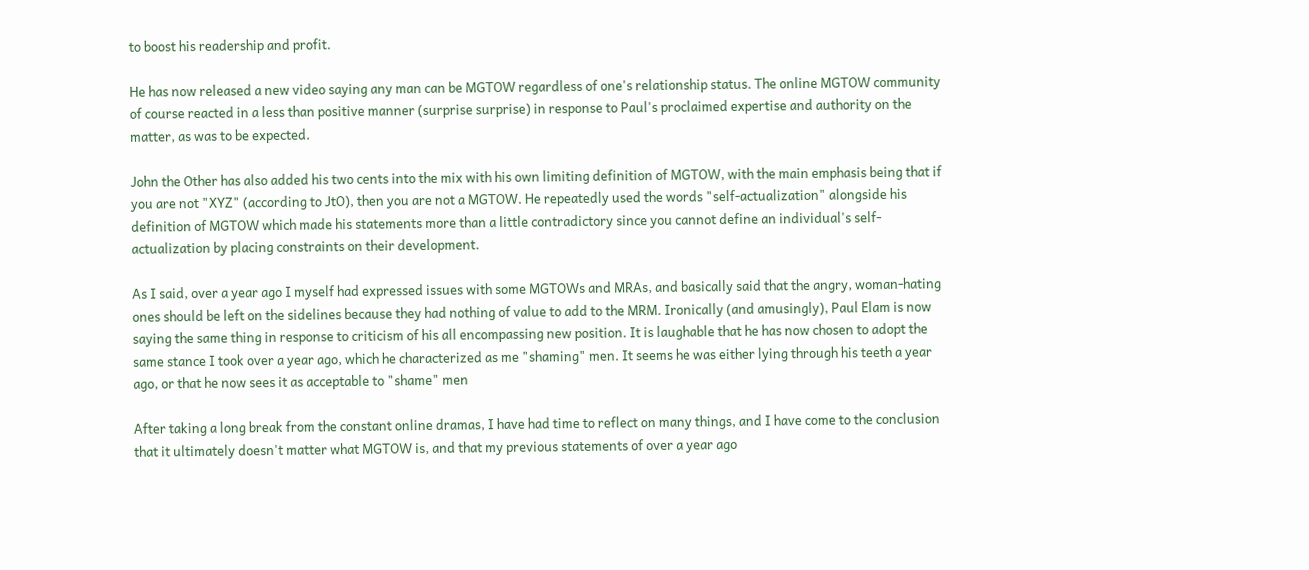to boost his readership and profit.

He has now released a new video saying any man can be MGTOW regardless of one's relationship status. The online MGTOW community of course reacted in a less than positive manner (surprise surprise) in response to Paul's proclaimed expertise and authority on the matter, as was to be expected.

John the Other has also added his two cents into the mix with his own limiting definition of MGTOW, with the main emphasis being that if you are not "XYZ" (according to JtO), then you are not a MGTOW. He repeatedly used the words "self-actualization" alongside his definition of MGTOW which made his statements more than a little contradictory since you cannot define an individual's self-actualization by placing constraints on their development.

As I said, over a year ago I myself had expressed issues with some MGTOWs and MRAs, and basically said that the angry, woman-hating ones should be left on the sidelines because they had nothing of value to add to the MRM. Ironically (and amusingly), Paul Elam is now saying the same thing in response to criticism of his all encompassing new position. It is laughable that he has now chosen to adopt the same stance I took over a year ago, which he characterized as me "shaming" men. It seems he was either lying through his teeth a year ago, or that he now sees it as acceptable to "shame" men

After taking a long break from the constant online dramas, I have had time to reflect on many things, and I have come to the conclusion that it ultimately doesn't matter what MGTOW is, and that my previous statements of over a year ago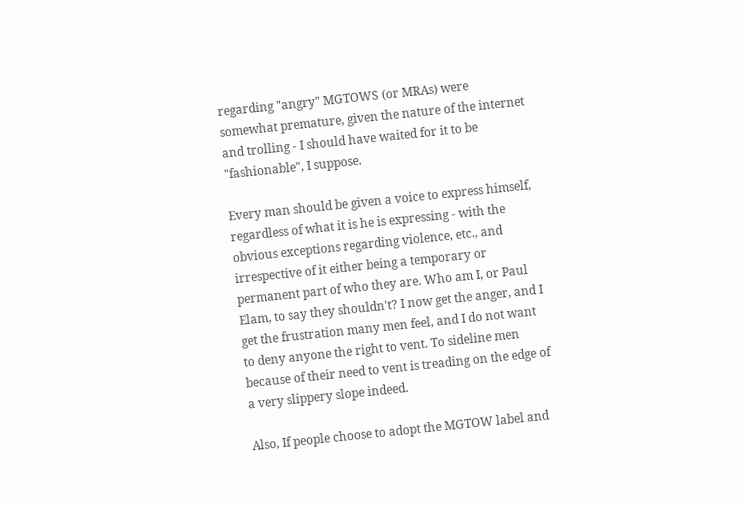regarding "angry" MGTOWS (or MRAs) were somewhat premature, given the nature of the internet and trolling - I should have waited for it to be "fashionable", I suppose.

Every man should be given a voice to express himself, regardless of what it is he is expressing - with the obvious exceptions regarding violence, etc., and irrespective of it either being a temporary or permanent part of who they are. Who am I, or Paul Elam, to say they shouldn't? I now get the anger, and I get the frustration many men feel, and I do not want to deny anyone the right to vent. To sideline men because of their need to vent is treading on the edge of a very slippery slope indeed.

Also, If people choose to adopt the MGTOW label and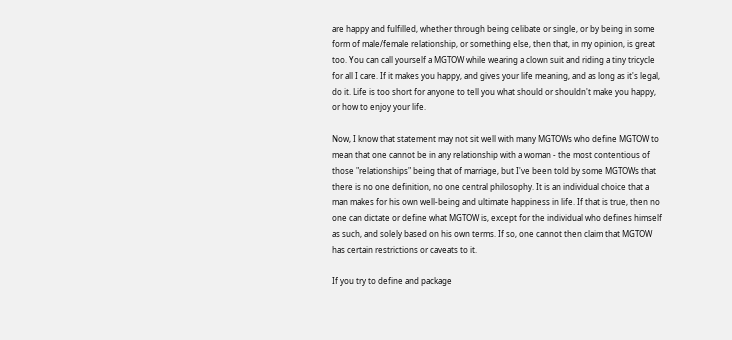are happy and fulfilled, whether through being celibate or single, or by being in some form of male/female relationship, or something else, then that, in my opinion, is great too. You can call yourself a MGTOW while wearing a clown suit and riding a tiny tricycle for all I care. If it makes you happy, and gives your life meaning, and as long as it's legal, do it. Life is too short for anyone to tell you what should or shouldn't make you happy, or how to enjoy your life.

Now, I know that statement may not sit well with many MGTOWs who define MGTOW to mean that one cannot be in any relationship with a woman - the most contentious of those "relationships" being that of marriage, but I've been told by some MGTOWs that there is no one definition, no one central philosophy. It is an individual choice that a man makes for his own well-being and ultimate happiness in life. If that is true, then no one can dictate or define what MGTOW is, except for the individual who defines himself as such, and solely based on his own terms. If so, one cannot then claim that MGTOW has certain restrictions or caveats to it.

If you try to define and package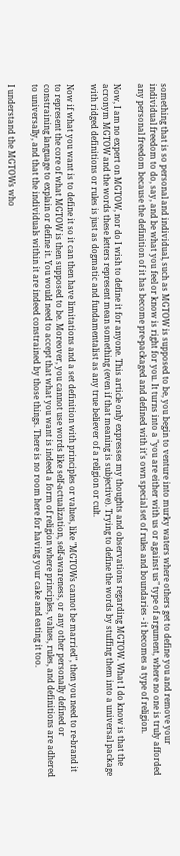something that is so personal and individual, such as MGTOW is supposed to be, you begin to venture into murky waters where others get to define you and remove your individual freedom to do, say, and be what you feel or know is right for you. It turns into a "you are either with us or against us" type of argument, where no one is truly afforded any personal freedom because the definition of it has become pre-packaged and defined with it's own special set of rules and boundaries - it becomes a type of religion.

Now, I am no expert on MGTOW, nor do I wish to define it for anyone. This article only expresses my thoughts and observations regarding MGTOW. What I do know is that the acronym MGTOW and the words these letters represent mean something (even if that meaning is subjective). Trying to define the words by stuffing them into a universal package with ridged definitions or rules is just as dogmatic and fundamentalist as any true believer of a religion or cult.

Now if what you want is to define it so it can then have limitations and a set definition with principles or values, like "MGTOWs cannot be married", then you need to re-brand it to represent the core of what MGTOW is then supposed to be. Moreover, you cannot use words like self-actualization, self-awareness, or any other personally defined or constraining language to explain or define it. You would need to accept that what you want is indeed a form of religion where principles, values, rules, and definitions are adhered to universally, and that the individuals within it are indeed constrained by those things. There is no room here for having your cake and eating it too.

I understand the MGTOWs who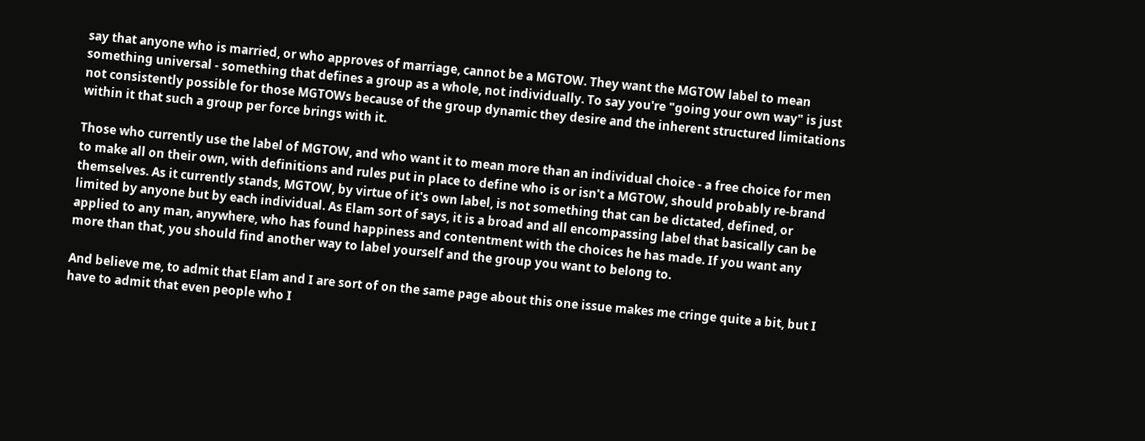say that anyone who is married, or who approves of marriage, cannot be a MGTOW. They want the MGTOW label to mean something universal - something that defines a group as a whole, not individually. To say you're "going your own way" is just not consistently possible for those MGTOWs because of the group dynamic they desire and the inherent structured limitations within it that such a group per force brings with it.

Those who currently use the label of MGTOW, and who want it to mean more than an individual choice - a free choice for men to make all on their own, with definitions and rules put in place to define who is or isn't a MGTOW, should probably re-brand themselves. As it currently stands, MGTOW, by virtue of it's own label, is not something that can be dictated, defined, or limited by anyone but by each individual. As Elam sort of says, it is a broad and all encompassing label that basically can be applied to any man, anywhere, who has found happiness and contentment with the choices he has made. If you want any more than that, you should find another way to label yourself and the group you want to belong to.

And believe me, to admit that Elam and I are sort of on the same page about this one issue makes me cringe quite a bit, but I have to admit that even people who I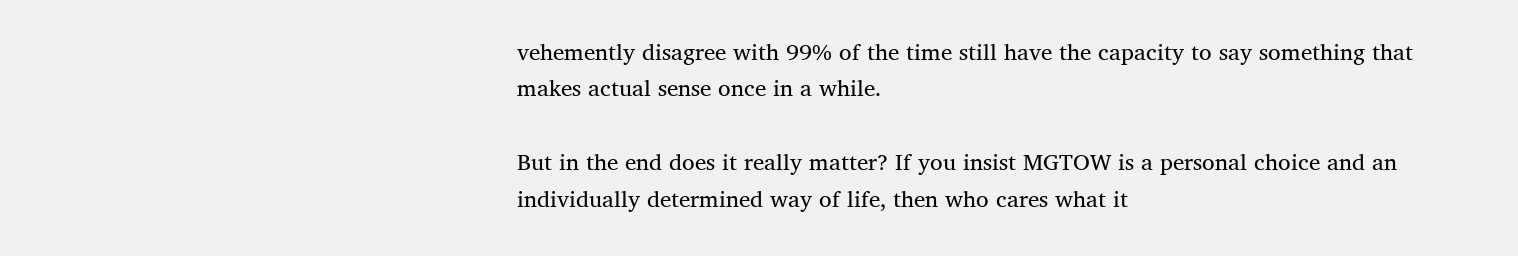vehemently disagree with 99% of the time still have the capacity to say something that makes actual sense once in a while.

But in the end does it really matter? If you insist MGTOW is a personal choice and an individually determined way of life, then who cares what it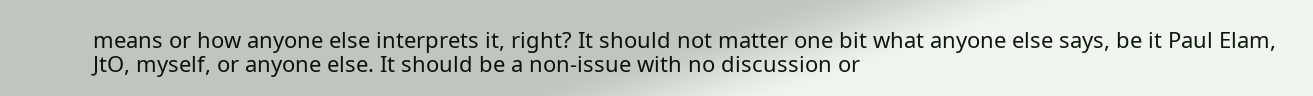means or how anyone else interprets it, right? It should not matter one bit what anyone else says, be it Paul Elam, JtO, myself, or anyone else. It should be a non-issue with no discussion or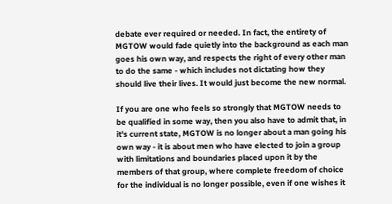debate ever required or needed. In fact, the entirety of MGTOW would fade quietly into the background as each man goes his own way, and respects the right of every other man to do the same - which includes not dictating how they should live their lives. It would just become the new normal.

If you are one who feels so strongly that MGTOW needs to be qualified in some way, then you also have to admit that, in it's current state, MGTOW is no longer about a man going his own way - it is about men who have elected to join a group with limitations and boundaries placed upon it by the members of that group, where complete freedom of choice for the individual is no longer possible, even if one wishes it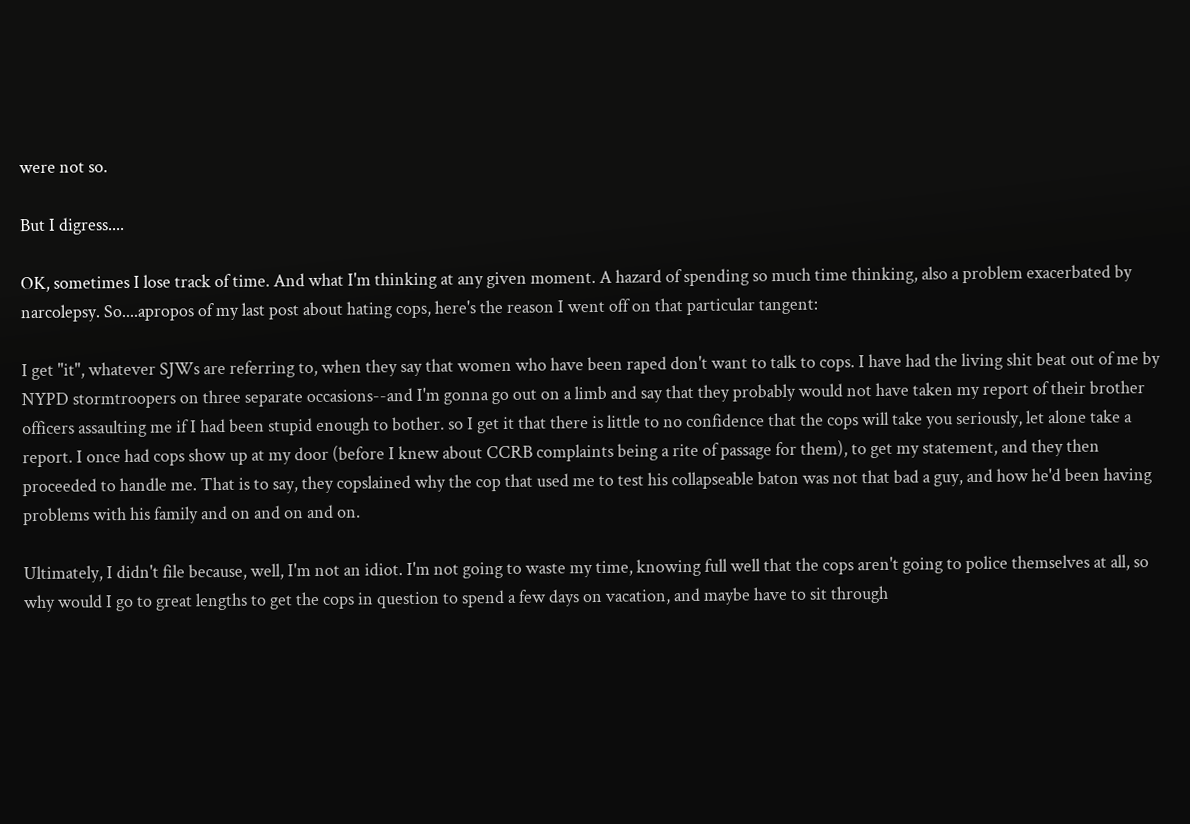were not so.

But I digress....

OK, sometimes I lose track of time. And what I'm thinking at any given moment. A hazard of spending so much time thinking, also a problem exacerbated by narcolepsy. So....apropos of my last post about hating cops, here's the reason I went off on that particular tangent:

I get "it", whatever SJWs are referring to, when they say that women who have been raped don't want to talk to cops. I have had the living shit beat out of me by NYPD stormtroopers on three separate occasions--and I'm gonna go out on a limb and say that they probably would not have taken my report of their brother officers assaulting me if I had been stupid enough to bother. so I get it that there is little to no confidence that the cops will take you seriously, let alone take a report. I once had cops show up at my door (before I knew about CCRB complaints being a rite of passage for them), to get my statement, and they then proceeded to handle me. That is to say, they copslained why the cop that used me to test his collapseable baton was not that bad a guy, and how he'd been having problems with his family and on and on and on.

Ultimately, I didn't file because, well, I'm not an idiot. I'm not going to waste my time, knowing full well that the cops aren't going to police themselves at all, so why would I go to great lengths to get the cops in question to spend a few days on vacation, and maybe have to sit through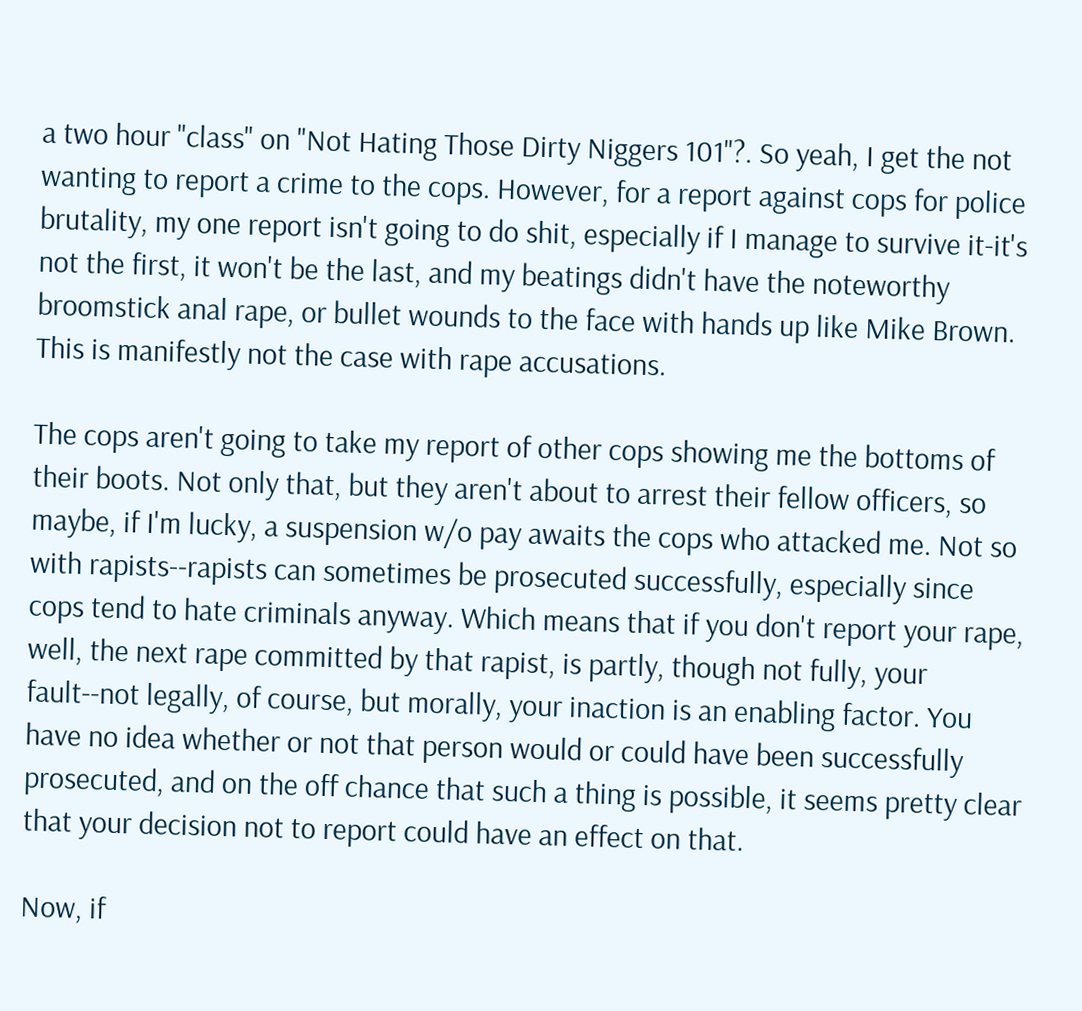a two hour "class" on "Not Hating Those Dirty Niggers 101"?. So yeah, I get the not wanting to report a crime to the cops. However, for a report against cops for police brutality, my one report isn't going to do shit, especially if I manage to survive it-it's not the first, it won't be the last, and my beatings didn't have the noteworthy broomstick anal rape, or bullet wounds to the face with hands up like Mike Brown. This is manifestly not the case with rape accusations.

The cops aren't going to take my report of other cops showing me the bottoms of their boots. Not only that, but they aren't about to arrest their fellow officers, so maybe, if I'm lucky, a suspension w/o pay awaits the cops who attacked me. Not so with rapists--rapists can sometimes be prosecuted successfully, especially since cops tend to hate criminals anyway. Which means that if you don't report your rape, well, the next rape committed by that rapist, is partly, though not fully, your fault--not legally, of course, but morally, your inaction is an enabling factor. You have no idea whether or not that person would or could have been successfully prosecuted, and on the off chance that such a thing is possible, it seems pretty clear that your decision not to report could have an effect on that.

Now, if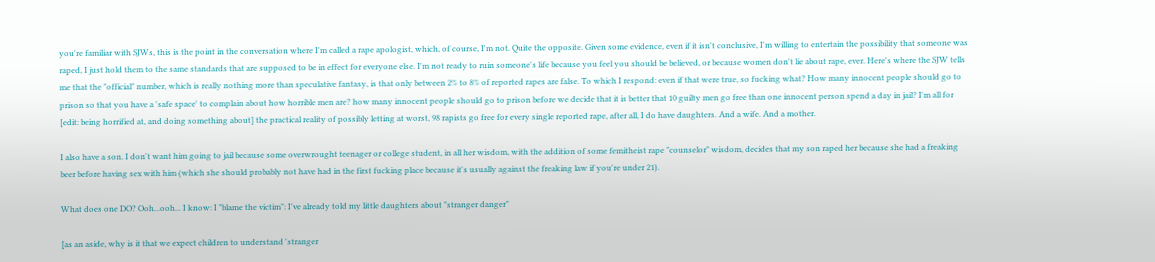you're familiar with SJWs, this is the point in the conversation where I'm called a rape apologist, which, of course, I'm not. Quite the opposite. Given some evidence, even if it isn't conclusive, I'm willing to entertain the possibility that someone was raped, I just hold them to the same standards that are supposed to be in effect for everyone else. I'm not ready to ruin someone's life because you feel you should be believed, or because women don't lie about rape, ever. Here's where the SJW tells me that the "official" number, which is really nothing more than speculative fantasy, is that only between 2% to 8% of reported rapes are false. To which I respond: even if that were true, so fucking what? How many innocent people should go to prison so that you have a 'safe space' to complain about how horrible men are? how many innocent people should go to prison before we decide that it is better that 10 guilty men go free than one innocent person spend a day in jail? I'm all for [edit: being horrified at, and doing something about] the practical reality of possibly letting at worst, 98 rapists go free for every single reported rape, after all, I do have daughters. And a wife. And a mother.

I also have a son. I don't want him going to jail because some overwrought teenager or college student, in all her wisdom, with the addition of some femitheist rape "counselor" wisdom, decides that my son raped her because she had a freaking beer before having sex with him (which she should probably not have had in the first fucking place because it's usually against the freaking law if you're under 21).

What does one DO? Ooh...ooh... I know: I "blame the victim": I've already told my little daughters about "stranger danger"

[as an aside, why is it that we expect children to understand 'stranger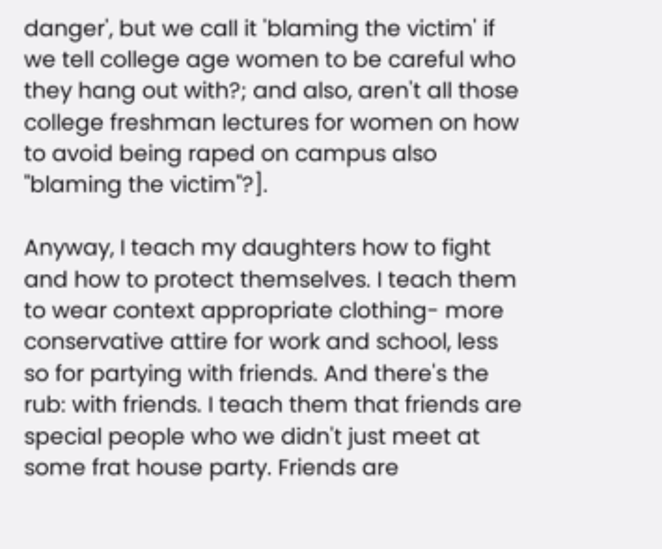danger', but we call it 'blaming the victim' if we tell college age women to be careful who they hang out with?; and also, aren't all those college freshman lectures for women on how to avoid being raped on campus also "blaming the victim"?].

Anyway, I teach my daughters how to fight and how to protect themselves. I teach them to wear context appropriate clothing- more conservative attire for work and school, less so for partying with friends. And there's the rub: with friends. I teach them that friends are special people who we didn't just meet at some frat house party. Friends are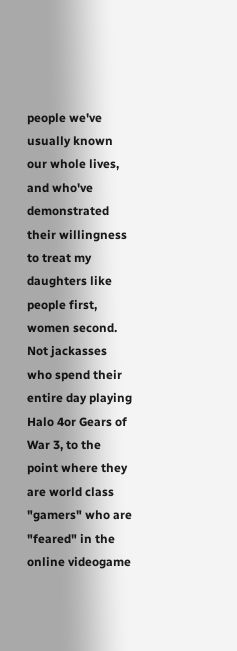people we've usually known our whole lives, and who've demonstrated their willingness to treat my daughters like people first, women second. Not jackasses who spend their entire day playing Halo 4or Gears of War 3, to the point where they are world class "gamers" who are "feared" in the online videogame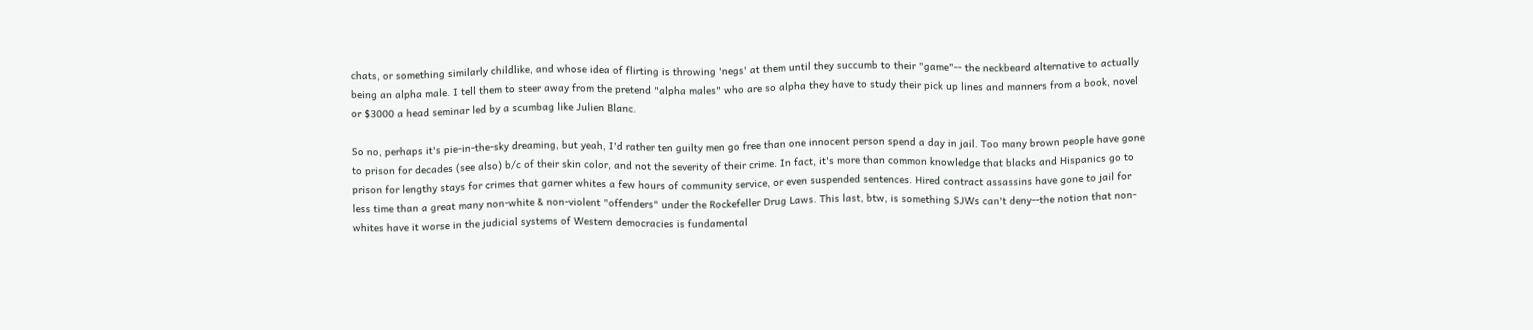chats, or something similarly childlike, and whose idea of flirting is throwing 'negs' at them until they succumb to their "game"-- the neckbeard alternative to actually being an alpha male. I tell them to steer away from the pretend "alpha males" who are so alpha they have to study their pick up lines and manners from a book, novel or $3000 a head seminar led by a scumbag like Julien Blanc.

So no, perhaps it's pie-in-the-sky dreaming, but yeah, I'd rather ten guilty men go free than one innocent person spend a day in jail. Too many brown people have gone to prison for decades (see also) b/c of their skin color, and not the severity of their crime. In fact, it's more than common knowledge that blacks and Hispanics go to prison for lengthy stays for crimes that garner whites a few hours of community service, or even suspended sentences. Hired contract assassins have gone to jail for less time than a great many non-white & non-violent "offenders" under the Rockefeller Drug Laws. This last, btw, is something SJWs can't deny--the notion that non-whites have it worse in the judicial systems of Western democracies is fundamental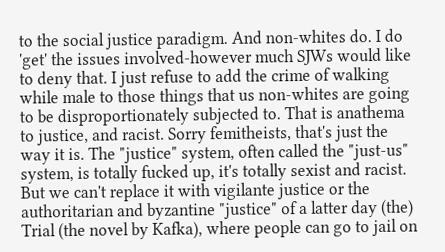to the social justice paradigm. And non-whites do. I do 'get' the issues involved-however much SJWs would like to deny that. I just refuse to add the crime of walking while male to those things that us non-whites are going to be disproportionately subjected to. That is anathema to justice, and racist. Sorry femitheists, that's just the way it is. The "justice" system, often called the "just-us" system, is totally fucked up, it's totally sexist and racist. But we can't replace it with vigilante justice or the authoritarian and byzantine "justice" of a latter day (the) Trial (the novel by Kafka), where people can go to jail on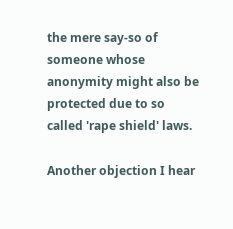the mere say-so of someone whose anonymity might also be protected due to so called 'rape shield' laws.

Another objection I hear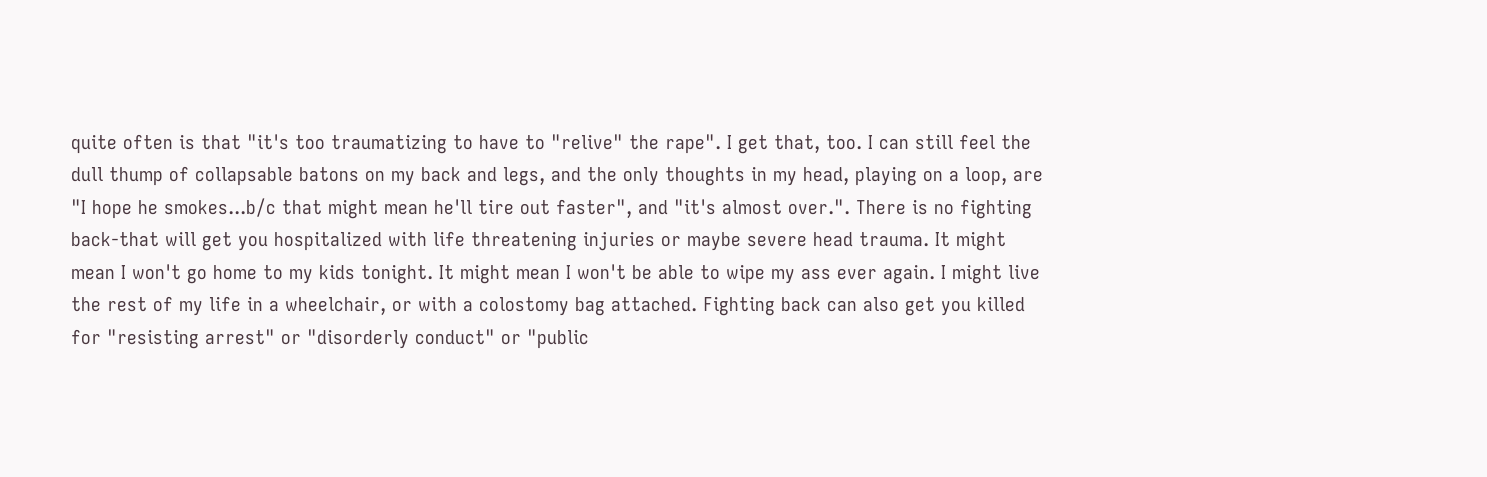quite often is that "it's too traumatizing to have to "relive" the rape". I get that, too. I can still feel the dull thump of collapsable batons on my back and legs, and the only thoughts in my head, playing on a loop, are "I hope he smokes...b/c that might mean he'll tire out faster", and "it's almost over.". There is no fighting back-that will get you hospitalized with life threatening injuries or maybe severe head trauma. It might mean I won't go home to my kids tonight. It might mean I won't be able to wipe my ass ever again. I might live the rest of my life in a wheelchair, or with a colostomy bag attached. Fighting back can also get you killed for "resisting arrest" or "disorderly conduct" or "public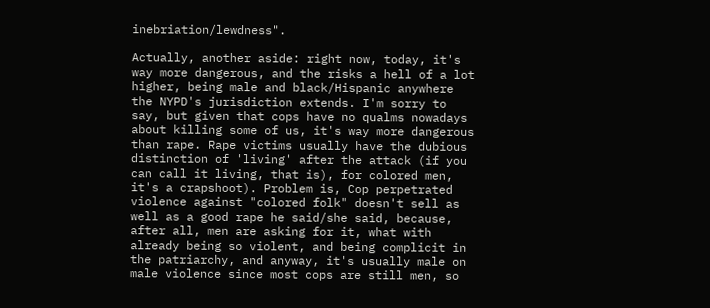inebriation/lewdness".

Actually, another aside: right now, today, it's way more dangerous, and the risks a hell of a lot higher, being male and black/Hispanic anywhere the NYPD's jurisdiction extends. I'm sorry to say, but given that cops have no qualms nowadays about killing some of us, it's way more dangerous than rape. Rape victims usually have the dubious distinction of 'living' after the attack (if you can call it living, that is), for colored men, it's a crapshoot). Problem is, Cop perpetrated violence against "colored folk" doesn't sell as well as a good rape he said/she said, because, after all, men are asking for it, what with already being so violent, and being complicit in the patriarchy, and anyway, it's usually male on male violence since most cops are still men, so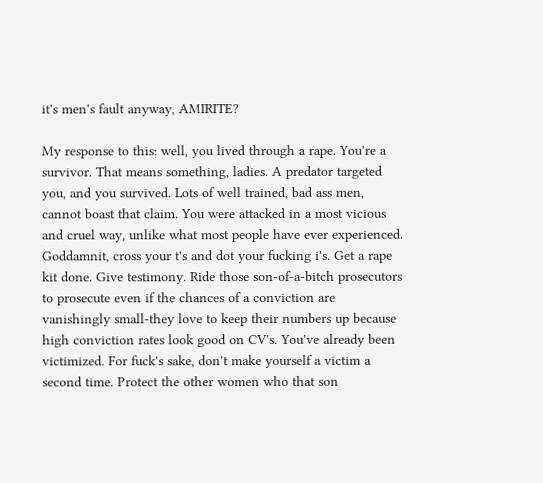it's men's fault anyway, AMIRITE?

My response to this: well, you lived through a rape. You're a survivor. That means something, ladies. A predator targeted you, and you survived. Lots of well trained, bad ass men, cannot boast that claim. You were attacked in a most vicious and cruel way, unlike what most people have ever experienced. Goddamnit, cross your t's and dot your fucking i's. Get a rape kit done. Give testimony. Ride those son-of-a-bitch prosecutors to prosecute even if the chances of a conviction are vanishingly small-they love to keep their numbers up because high conviction rates look good on CV's. You've already been victimized. For fuck's sake, don't make yourself a victim a second time. Protect the other women who that son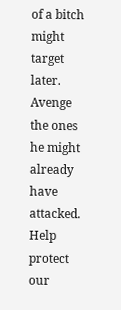of a bitch might target later. Avenge the ones he might already have attacked. Help protect our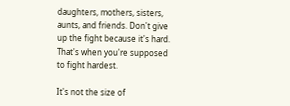daughters, mothers, sisters, aunts, and friends. Don't give up the fight because it's hard. That's when you're supposed to fight hardest.

It's not the size of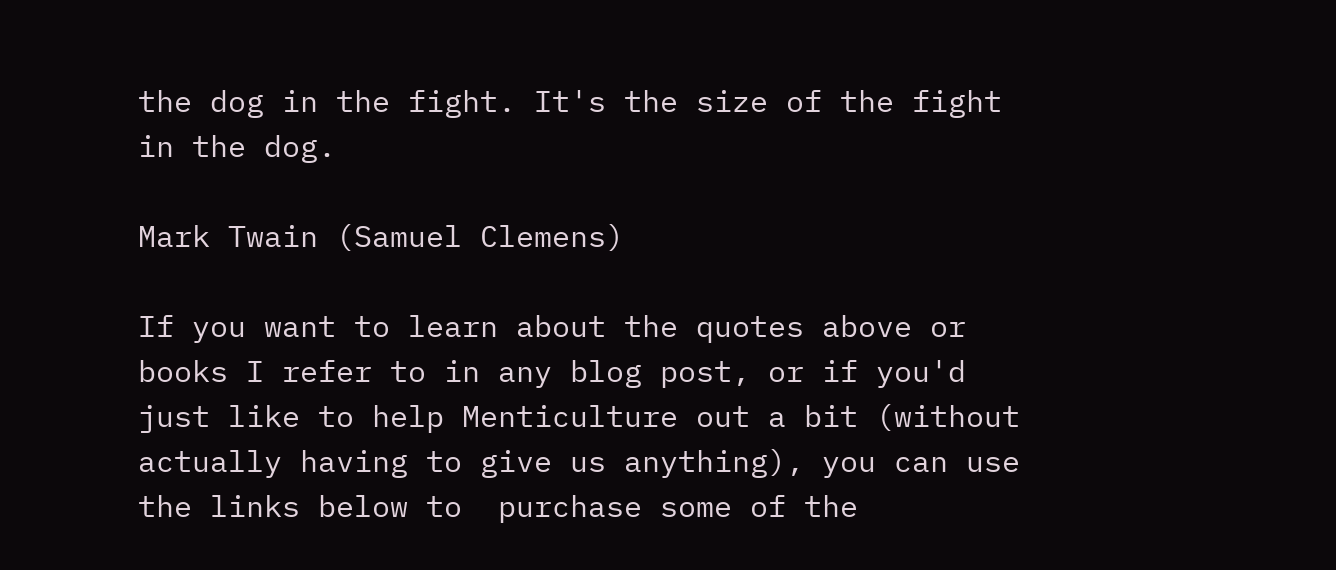the dog in the fight. It's the size of the fight in the dog.

Mark Twain (Samuel Clemens)

If you want to learn about the quotes above or books I refer to in any blog post, or if you'd just like to help Menticulture out a bit (without actually having to give us anything), you can use the links below to  purchase some of the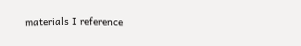materials I reference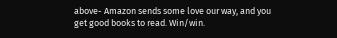above- Amazon sends some love our way, and you get good books to read. Win/win.